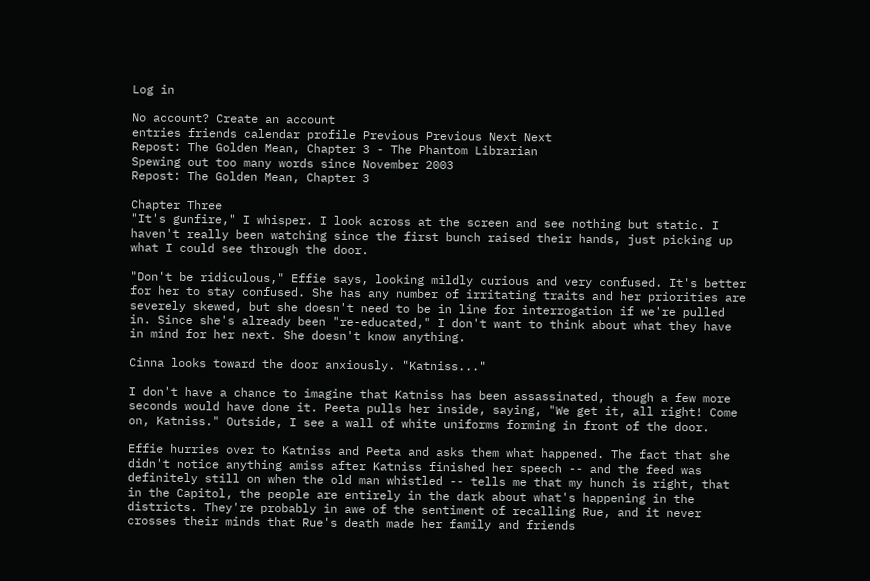Log in

No account? Create an account
entries friends calendar profile Previous Previous Next Next
Repost: The Golden Mean, Chapter 3 - The Phantom Librarian
Spewing out too many words since November 2003
Repost: The Golden Mean, Chapter 3

Chapter Three
"It's gunfire," I whisper. I look across at the screen and see nothing but static. I haven't really been watching since the first bunch raised their hands, just picking up what I could see through the door.

"Don't be ridiculous," Effie says, looking mildly curious and very confused. It's better for her to stay confused. She has any number of irritating traits and her priorities are severely skewed, but she doesn't need to be in line for interrogation if we're pulled in. Since she's already been "re-educated," I don't want to think about what they have in mind for her next. She doesn't know anything.

Cinna looks toward the door anxiously. "Katniss..."

I don't have a chance to imagine that Katniss has been assassinated, though a few more seconds would have done it. Peeta pulls her inside, saying, "We get it, all right! Come on, Katniss." Outside, I see a wall of white uniforms forming in front of the door.

Effie hurries over to Katniss and Peeta and asks them what happened. The fact that she didn't notice anything amiss after Katniss finished her speech -- and the feed was definitely still on when the old man whistled -- tells me that my hunch is right, that in the Capitol, the people are entirely in the dark about what's happening in the districts. They're probably in awe of the sentiment of recalling Rue, and it never crosses their minds that Rue's death made her family and friends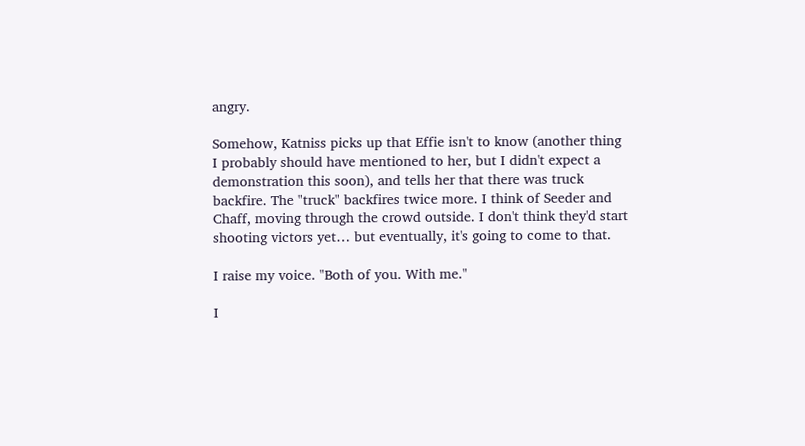angry.

Somehow, Katniss picks up that Effie isn't to know (another thing I probably should have mentioned to her, but I didn't expect a demonstration this soon), and tells her that there was truck backfire. The "truck" backfires twice more. I think of Seeder and Chaff, moving through the crowd outside. I don't think they'd start shooting victors yet… but eventually, it's going to come to that.

I raise my voice. "Both of you. With me."

I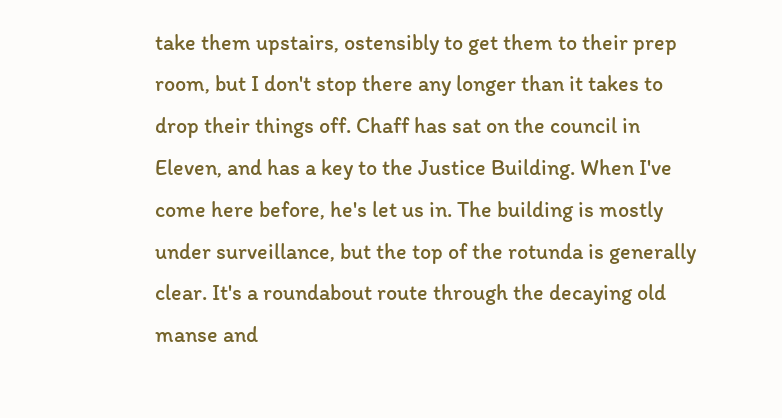take them upstairs, ostensibly to get them to their prep room, but I don't stop there any longer than it takes to drop their things off. Chaff has sat on the council in Eleven, and has a key to the Justice Building. When I've come here before, he's let us in. The building is mostly under surveillance, but the top of the rotunda is generally clear. It's a roundabout route through the decaying old manse and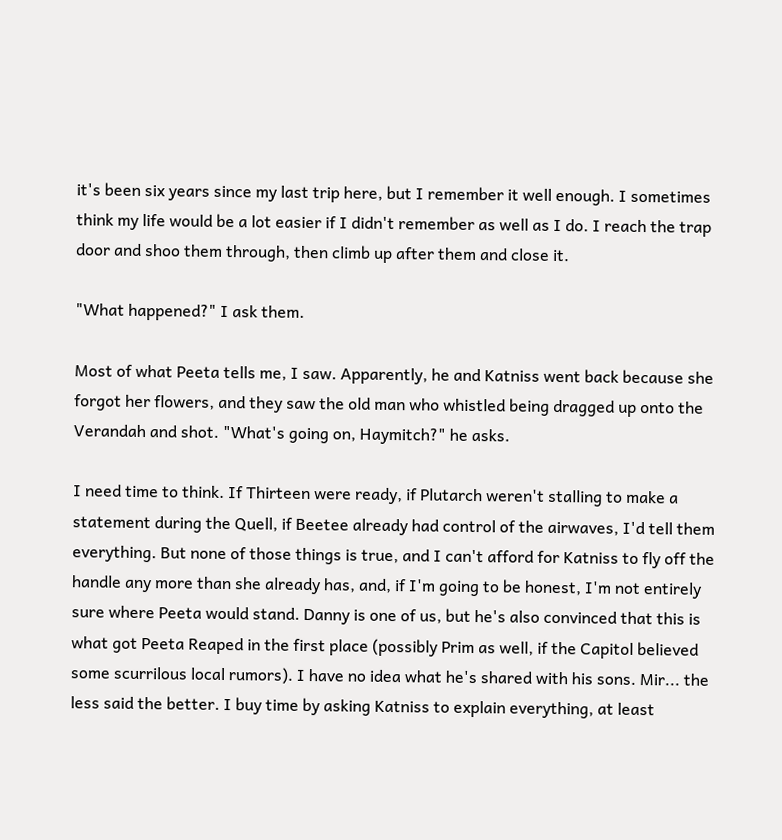it's been six years since my last trip here, but I remember it well enough. I sometimes think my life would be a lot easier if I didn't remember as well as I do. I reach the trap door and shoo them through, then climb up after them and close it.

"What happened?" I ask them.

Most of what Peeta tells me, I saw. Apparently, he and Katniss went back because she forgot her flowers, and they saw the old man who whistled being dragged up onto the Verandah and shot. "What's going on, Haymitch?" he asks.

I need time to think. If Thirteen were ready, if Plutarch weren't stalling to make a statement during the Quell, if Beetee already had control of the airwaves, I'd tell them everything. But none of those things is true, and I can't afford for Katniss to fly off the handle any more than she already has, and, if I'm going to be honest, I'm not entirely sure where Peeta would stand. Danny is one of us, but he's also convinced that this is what got Peeta Reaped in the first place (possibly Prim as well, if the Capitol believed some scurrilous local rumors). I have no idea what he's shared with his sons. Mir... the less said the better. I buy time by asking Katniss to explain everything, at least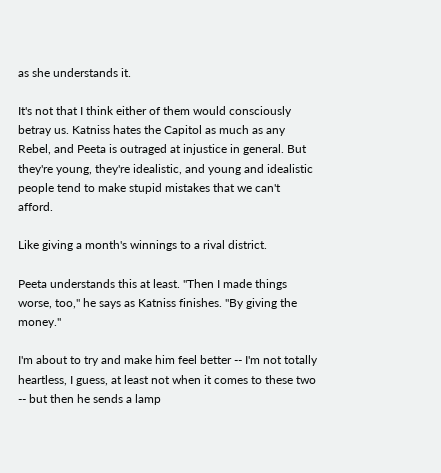as she understands it.

It's not that I think either of them would consciously betray us. Katniss hates the Capitol as much as any Rebel, and Peeta is outraged at injustice in general. But they're young, they're idealistic, and young and idealistic people tend to make stupid mistakes that we can't afford.

Like giving a month's winnings to a rival district.

Peeta understands this at least. "Then I made things worse, too," he says as Katniss finishes. "By giving the money."

I'm about to try and make him feel better -- I'm not totally heartless, I guess, at least not when it comes to these two -- but then he sends a lamp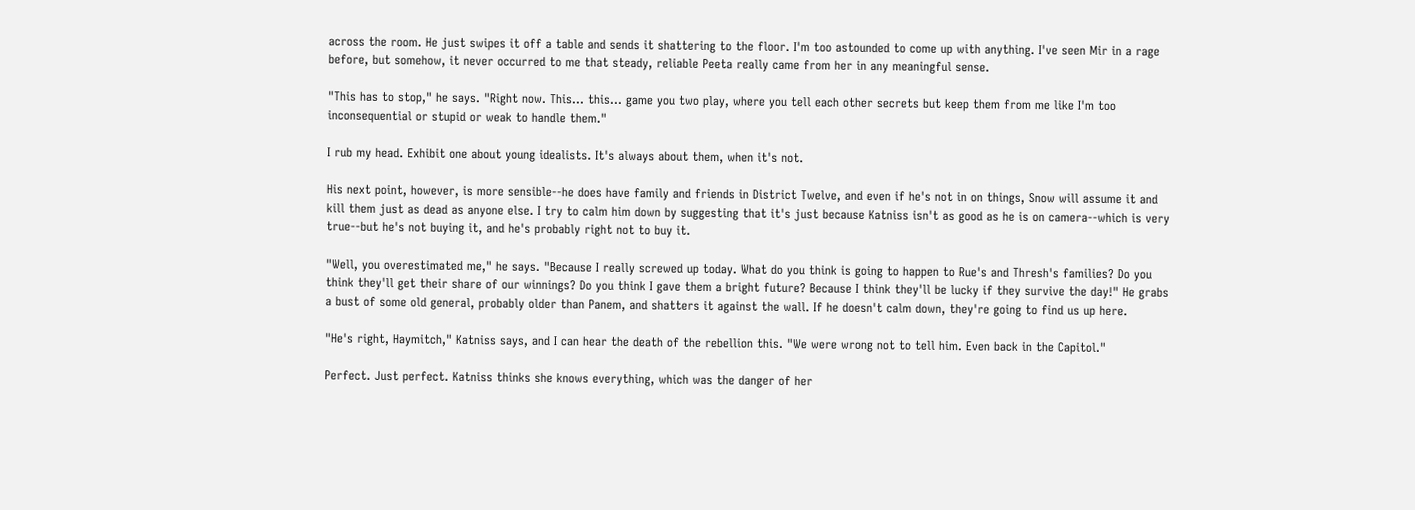across the room. He just swipes it off a table and sends it shattering to the floor. I'm too astounded to come up with anything. I've seen Mir in a rage before, but somehow, it never occurred to me that steady, reliable Peeta really came from her in any meaningful sense.

"This has to stop," he says. "Right now. This... this... game you two play, where you tell each other secrets but keep them from me like I'm too inconsequential or stupid or weak to handle them."

I rub my head. Exhibit one about young idealists. It's always about them, when it's not.

His next point, however, is more sensible--he does have family and friends in District Twelve, and even if he's not in on things, Snow will assume it and kill them just as dead as anyone else. I try to calm him down by suggesting that it's just because Katniss isn't as good as he is on camera--which is very true--but he's not buying it, and he's probably right not to buy it.

"Well, you overestimated me," he says. "Because I really screwed up today. What do you think is going to happen to Rue's and Thresh's families? Do you think they'll get their share of our winnings? Do you think I gave them a bright future? Because I think they'll be lucky if they survive the day!" He grabs a bust of some old general, probably older than Panem, and shatters it against the wall. If he doesn't calm down, they're going to find us up here.

"He's right, Haymitch," Katniss says, and I can hear the death of the rebellion this. "We were wrong not to tell him. Even back in the Capitol."

Perfect. Just perfect. Katniss thinks she knows everything, which was the danger of her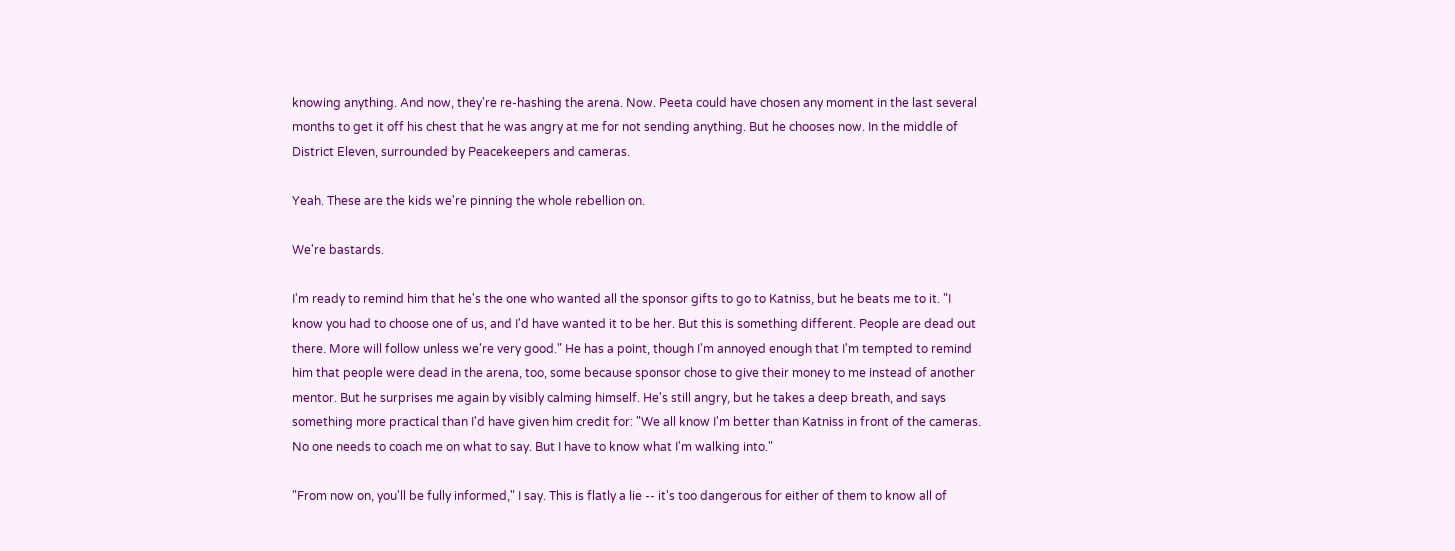knowing anything. And now, they're re-hashing the arena. Now. Peeta could have chosen any moment in the last several months to get it off his chest that he was angry at me for not sending anything. But he chooses now. In the middle of District Eleven, surrounded by Peacekeepers and cameras.

Yeah. These are the kids we're pinning the whole rebellion on.

We're bastards.

I'm ready to remind him that he's the one who wanted all the sponsor gifts to go to Katniss, but he beats me to it. "I know you had to choose one of us, and I'd have wanted it to be her. But this is something different. People are dead out there. More will follow unless we're very good." He has a point, though I'm annoyed enough that I'm tempted to remind him that people were dead in the arena, too, some because sponsor chose to give their money to me instead of another mentor. But he surprises me again by visibly calming himself. He's still angry, but he takes a deep breath, and says something more practical than I'd have given him credit for: "We all know I'm better than Katniss in front of the cameras. No one needs to coach me on what to say. But I have to know what I'm walking into."

"From now on, you'll be fully informed," I say. This is flatly a lie -- it's too dangerous for either of them to know all of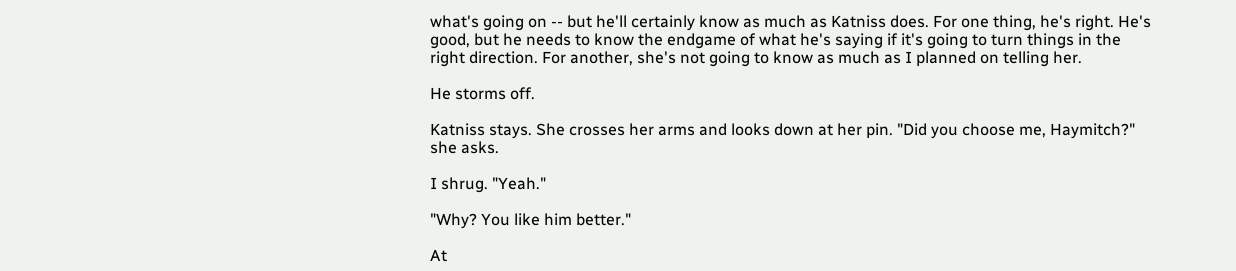what's going on -- but he'll certainly know as much as Katniss does. For one thing, he's right. He's good, but he needs to know the endgame of what he's saying if it's going to turn things in the right direction. For another, she's not going to know as much as I planned on telling her.

He storms off.

Katniss stays. She crosses her arms and looks down at her pin. "Did you choose me, Haymitch?" she asks.

I shrug. "Yeah."

"Why? You like him better."

At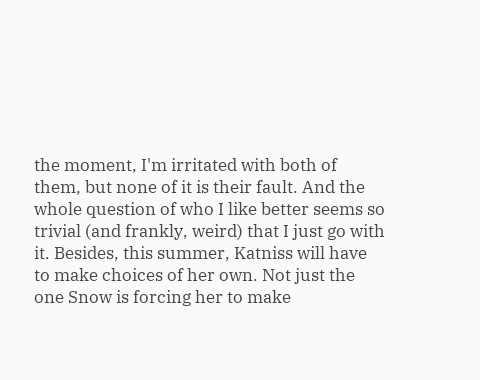the moment, I'm irritated with both of them, but none of it is their fault. And the whole question of who I like better seems so trivial (and frankly, weird) that I just go with it. Besides, this summer, Katniss will have to make choices of her own. Not just the one Snow is forcing her to make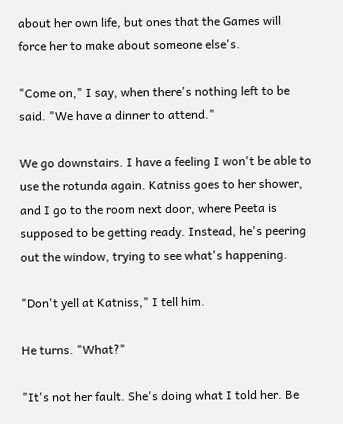about her own life, but ones that the Games will force her to make about someone else's.

"Come on," I say, when there's nothing left to be said. "We have a dinner to attend."

We go downstairs. I have a feeling I won't be able to use the rotunda again. Katniss goes to her shower, and I go to the room next door, where Peeta is supposed to be getting ready. Instead, he's peering out the window, trying to see what's happening.

"Don't yell at Katniss," I tell him.

He turns. "What?"

"It's not her fault. She's doing what I told her. Be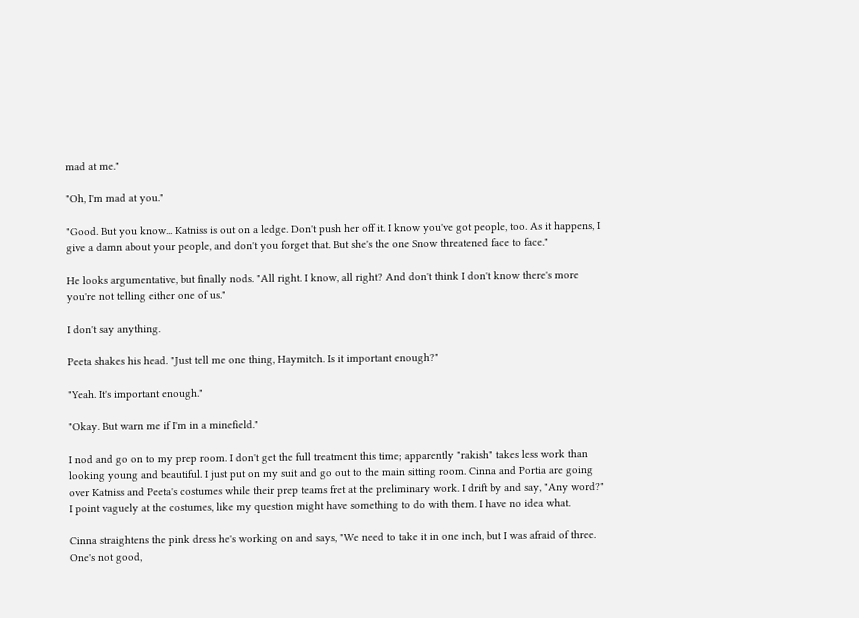mad at me."

"Oh, I'm mad at you."

"Good. But you know... Katniss is out on a ledge. Don't push her off it. I know you've got people, too. As it happens, I give a damn about your people, and don't you forget that. But she's the one Snow threatened face to face."

He looks argumentative, but finally nods. "All right. I know, all right? And don't think I don't know there's more you're not telling either one of us."

I don't say anything.

Peeta shakes his head. "Just tell me one thing, Haymitch. Is it important enough?"

"Yeah. It's important enough."

"Okay. But warn me if I'm in a minefield."

I nod and go on to my prep room. I don't get the full treatment this time; apparently "rakish" takes less work than looking young and beautiful. I just put on my suit and go out to the main sitting room. Cinna and Portia are going over Katniss and Peeta's costumes while their prep teams fret at the preliminary work. I drift by and say, "Any word?" I point vaguely at the costumes, like my question might have something to do with them. I have no idea what.

Cinna straightens the pink dress he's working on and says, "We need to take it in one inch, but I was afraid of three. One's not good,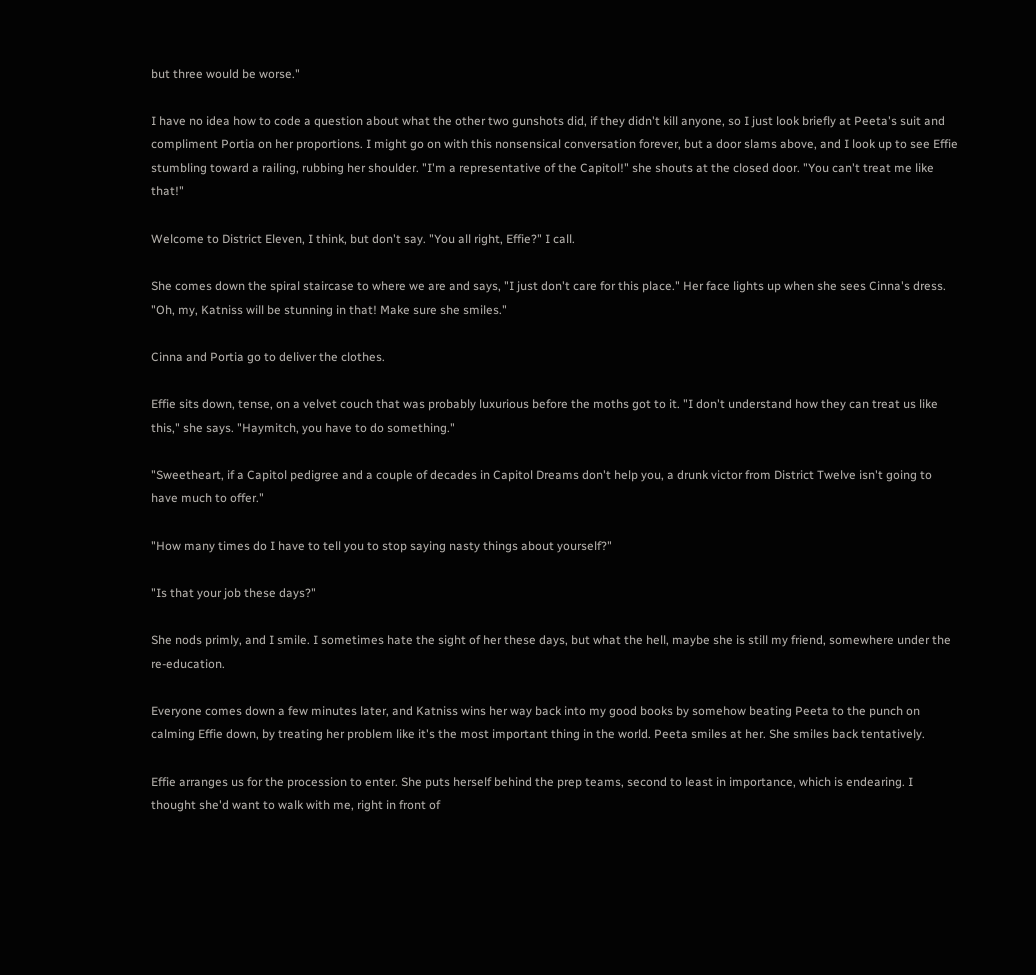but three would be worse."

I have no idea how to code a question about what the other two gunshots did, if they didn't kill anyone, so I just look briefly at Peeta's suit and compliment Portia on her proportions. I might go on with this nonsensical conversation forever, but a door slams above, and I look up to see Effie stumbling toward a railing, rubbing her shoulder. "I'm a representative of the Capitol!" she shouts at the closed door. "You can't treat me like that!"

Welcome to District Eleven, I think, but don't say. "You all right, Effie?" I call.

She comes down the spiral staircase to where we are and says, "I just don't care for this place." Her face lights up when she sees Cinna's dress. "Oh, my, Katniss will be stunning in that! Make sure she smiles."

Cinna and Portia go to deliver the clothes.

Effie sits down, tense, on a velvet couch that was probably luxurious before the moths got to it. "I don't understand how they can treat us like this," she says. "Haymitch, you have to do something."

"Sweetheart, if a Capitol pedigree and a couple of decades in Capitol Dreams don't help you, a drunk victor from District Twelve isn't going to have much to offer."

"How many times do I have to tell you to stop saying nasty things about yourself?"

"Is that your job these days?"

She nods primly, and I smile. I sometimes hate the sight of her these days, but what the hell, maybe she is still my friend, somewhere under the re-education.

Everyone comes down a few minutes later, and Katniss wins her way back into my good books by somehow beating Peeta to the punch on calming Effie down, by treating her problem like it's the most important thing in the world. Peeta smiles at her. She smiles back tentatively.

Effie arranges us for the procession to enter. She puts herself behind the prep teams, second to least in importance, which is endearing. I thought she'd want to walk with me, right in front of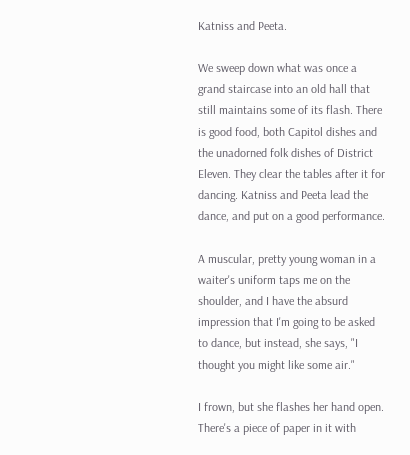Katniss and Peeta.

We sweep down what was once a grand staircase into an old hall that still maintains some of its flash. There is good food, both Capitol dishes and the unadorned folk dishes of District Eleven. They clear the tables after it for dancing. Katniss and Peeta lead the dance, and put on a good performance.

A muscular, pretty young woman in a waiter's uniform taps me on the shoulder, and I have the absurd impression that I'm going to be asked to dance, but instead, she says, "I thought you might like some air."

I frown, but she flashes her hand open. There's a piece of paper in it with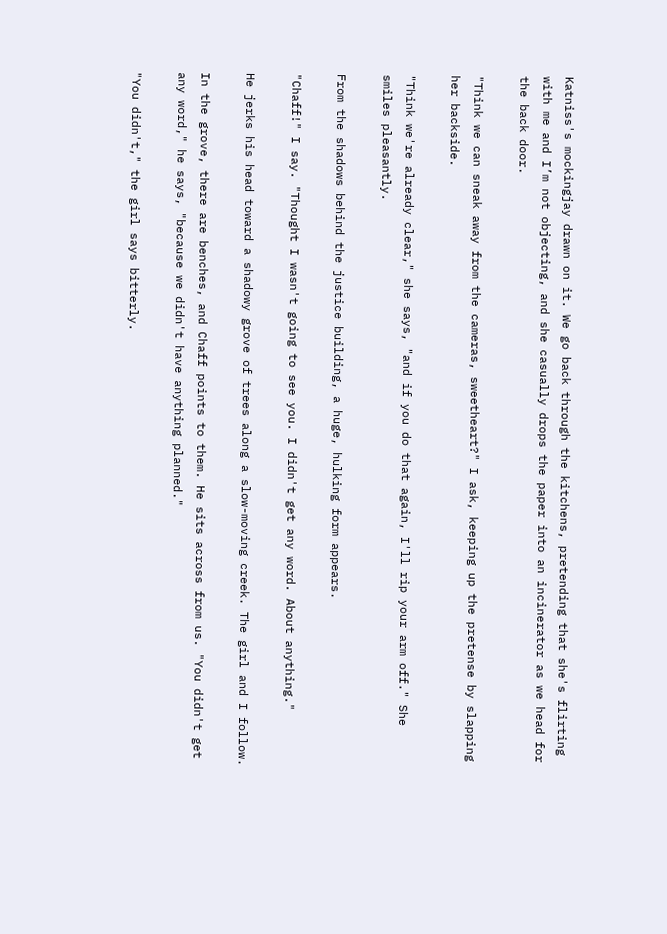Katniss's mockingjay drawn on it. We go back through the kitchens, pretending that she's flirting with me and I’m not objecting, and she casually drops the paper into an incinerator as we head for the back door.

"Think we can sneak away from the cameras, sweetheart?" I ask, keeping up the pretense by slapping her backside.

"Think we're already clear," she says, "and if you do that again, I'll rip your arm off." She smiles pleasantly.

From the shadows behind the justice building, a huge, hulking form appears.

"Chaff!" I say. "Thought I wasn't going to see you. I didn't get any word. About anything."

He jerks his head toward a shadowy grove of trees along a slow-moving creek. The girl and I follow.

In the grove, there are benches, and Chaff points to them. He sits across from us. "You didn't get any word," he says, "because we didn't have anything planned."

"You didn't," the girl says bitterly.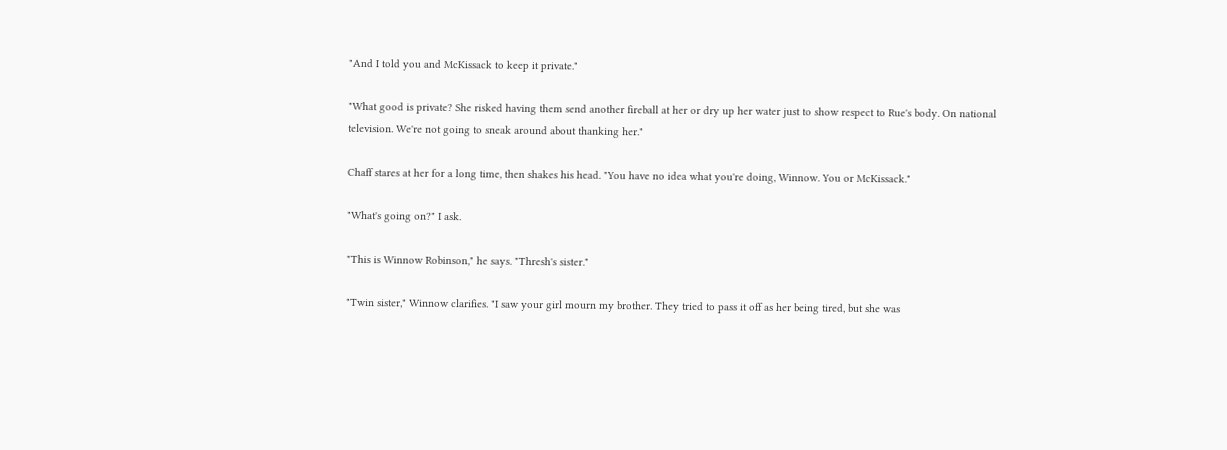"And I told you and McKissack to keep it private."

"What good is private? She risked having them send another fireball at her or dry up her water just to show respect to Rue's body. On national television. We're not going to sneak around about thanking her."

Chaff stares at her for a long time, then shakes his head. "You have no idea what you're doing, Winnow. You or McKissack."

"What's going on?" I ask.

"This is Winnow Robinson," he says. "Thresh's sister."

"Twin sister," Winnow clarifies. "I saw your girl mourn my brother. They tried to pass it off as her being tired, but she was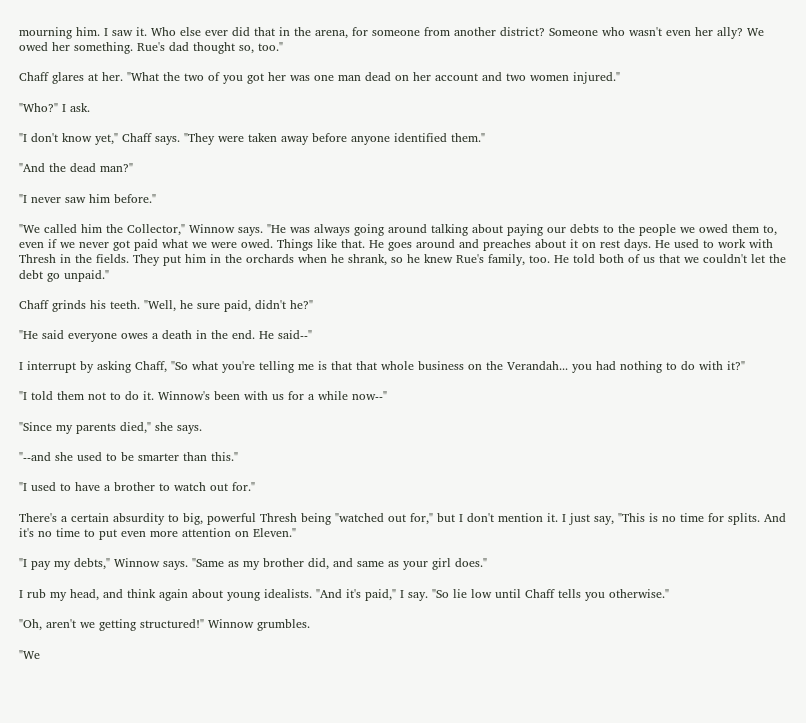mourning him. I saw it. Who else ever did that in the arena, for someone from another district? Someone who wasn't even her ally? We owed her something. Rue's dad thought so, too."

Chaff glares at her. "What the two of you got her was one man dead on her account and two women injured."

"Who?" I ask.

"I don't know yet," Chaff says. "They were taken away before anyone identified them."

"And the dead man?"

"I never saw him before."

"We called him the Collector," Winnow says. "He was always going around talking about paying our debts to the people we owed them to, even if we never got paid what we were owed. Things like that. He goes around and preaches about it on rest days. He used to work with Thresh in the fields. They put him in the orchards when he shrank, so he knew Rue's family, too. He told both of us that we couldn't let the debt go unpaid."

Chaff grinds his teeth. "Well, he sure paid, didn't he?"

"He said everyone owes a death in the end. He said--"

I interrupt by asking Chaff, "So what you're telling me is that that whole business on the Verandah... you had nothing to do with it?"

"I told them not to do it. Winnow's been with us for a while now--"

"Since my parents died," she says.

"--and she used to be smarter than this."

"I used to have a brother to watch out for."

There's a certain absurdity to big, powerful Thresh being "watched out for," but I don't mention it. I just say, "This is no time for splits. And it's no time to put even more attention on Eleven."

"I pay my debts," Winnow says. "Same as my brother did, and same as your girl does."

I rub my head, and think again about young idealists. "And it's paid," I say. "So lie low until Chaff tells you otherwise."

"Oh, aren't we getting structured!" Winnow grumbles.

"We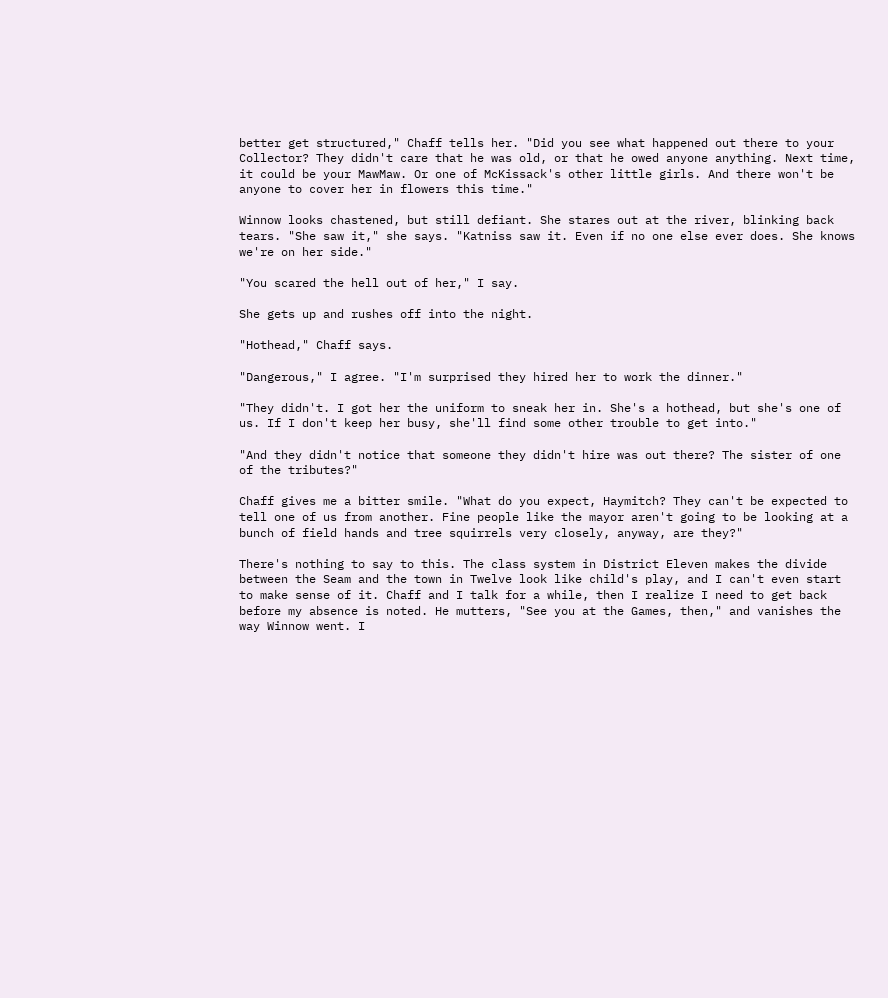better get structured," Chaff tells her. "Did you see what happened out there to your Collector? They didn't care that he was old, or that he owed anyone anything. Next time, it could be your MawMaw. Or one of McKissack's other little girls. And there won't be anyone to cover her in flowers this time."

Winnow looks chastened, but still defiant. She stares out at the river, blinking back tears. "She saw it," she says. "Katniss saw it. Even if no one else ever does. She knows we're on her side."

"You scared the hell out of her," I say.

She gets up and rushes off into the night.

"Hothead," Chaff says.

"Dangerous," I agree. "I'm surprised they hired her to work the dinner."

"They didn't. I got her the uniform to sneak her in. She's a hothead, but she's one of us. If I don't keep her busy, she'll find some other trouble to get into."

"And they didn't notice that someone they didn't hire was out there? The sister of one of the tributes?"

Chaff gives me a bitter smile. "What do you expect, Haymitch? They can't be expected to tell one of us from another. Fine people like the mayor aren't going to be looking at a bunch of field hands and tree squirrels very closely, anyway, are they?"

There's nothing to say to this. The class system in District Eleven makes the divide between the Seam and the town in Twelve look like child's play, and I can't even start to make sense of it. Chaff and I talk for a while, then I realize I need to get back before my absence is noted. He mutters, "See you at the Games, then," and vanishes the way Winnow went. I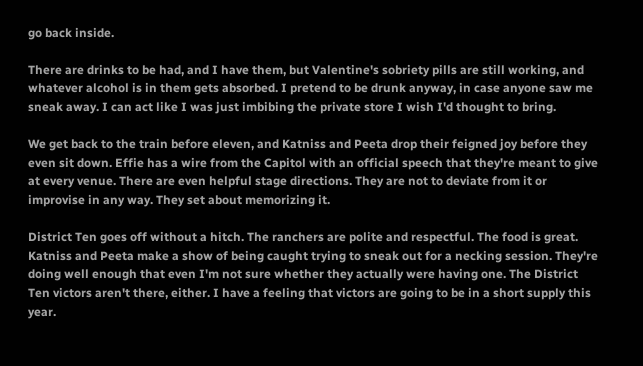go back inside.

There are drinks to be had, and I have them, but Valentine's sobriety pills are still working, and whatever alcohol is in them gets absorbed. I pretend to be drunk anyway, in case anyone saw me sneak away. I can act like I was just imbibing the private store I wish I'd thought to bring.

We get back to the train before eleven, and Katniss and Peeta drop their feigned joy before they even sit down. Effie has a wire from the Capitol with an official speech that they're meant to give at every venue. There are even helpful stage directions. They are not to deviate from it or improvise in any way. They set about memorizing it.

District Ten goes off without a hitch. The ranchers are polite and respectful. The food is great. Katniss and Peeta make a show of being caught trying to sneak out for a necking session. They're doing well enough that even I'm not sure whether they actually were having one. The District Ten victors aren't there, either. I have a feeling that victors are going to be in a short supply this year.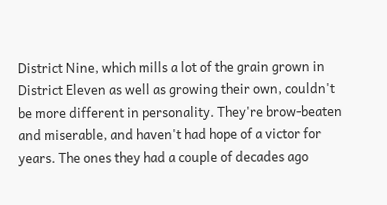District Nine, which mills a lot of the grain grown in District Eleven as well as growing their own, couldn't be more different in personality. They're brow-beaten and miserable, and haven't had hope of a victor for years. The ones they had a couple of decades ago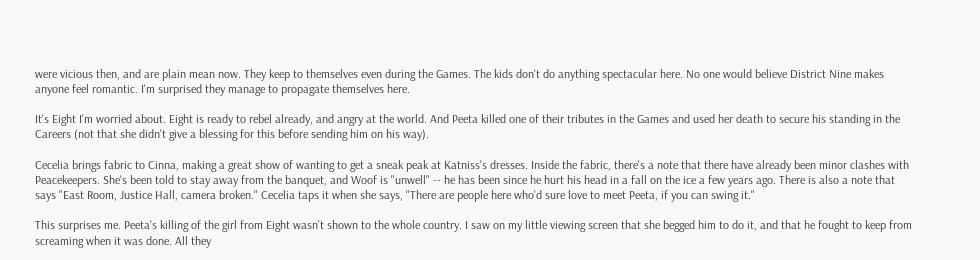were vicious then, and are plain mean now. They keep to themselves even during the Games. The kids don't do anything spectacular here. No one would believe District Nine makes anyone feel romantic. I'm surprised they manage to propagate themselves here.

It's Eight I'm worried about. Eight is ready to rebel already, and angry at the world. And Peeta killed one of their tributes in the Games and used her death to secure his standing in the Careers (not that she didn't give a blessing for this before sending him on his way).

Cecelia brings fabric to Cinna, making a great show of wanting to get a sneak peak at Katniss's dresses. Inside the fabric, there's a note that there have already been minor clashes with Peacekeepers. She's been told to stay away from the banquet, and Woof is "unwell" -- he has been since he hurt his head in a fall on the ice a few years ago. There is also a note that says "East Room, Justice Hall, camera broken." Cecelia taps it when she says, "There are people here who'd sure love to meet Peeta, if you can swing it."

This surprises me. Peeta's killing of the girl from Eight wasn't shown to the whole country. I saw on my little viewing screen that she begged him to do it, and that he fought to keep from screaming when it was done. All they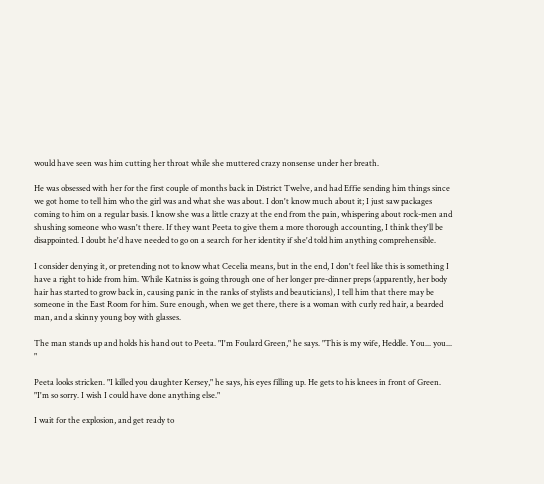would have seen was him cutting her throat while she muttered crazy nonsense under her breath.

He was obsessed with her for the first couple of months back in District Twelve, and had Effie sending him things since we got home to tell him who the girl was and what she was about. I don't know much about it; I just saw packages coming to him on a regular basis. I know she was a little crazy at the end from the pain, whispering about rock-men and shushing someone who wasn't there. If they want Peeta to give them a more thorough accounting, I think they'll be disappointed. I doubt he'd have needed to go on a search for her identity if she'd told him anything comprehensible.

I consider denying it, or pretending not to know what Cecelia means, but in the end, I don't feel like this is something I have a right to hide from him. While Katniss is going through one of her longer pre-dinner preps (apparently, her body hair has started to grow back in, causing panic in the ranks of stylists and beauticians), I tell him that there may be someone in the East Room for him. Sure enough, when we get there, there is a woman with curly red hair, a bearded man, and a skinny young boy with glasses.

The man stands up and holds his hand out to Peeta. "I'm Foulard Green," he says. "This is my wife, Heddle. You... you... "

Peeta looks stricken. "I killed you daughter Kersey," he says, his eyes filling up. He gets to his knees in front of Green. "I'm so sorry. I wish I could have done anything else."

I wait for the explosion, and get ready to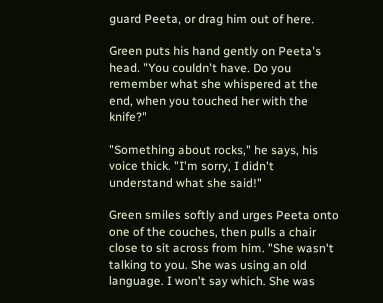guard Peeta, or drag him out of here.

Green puts his hand gently on Peeta's head. "You couldn't have. Do you remember what she whispered at the end, when you touched her with the knife?"

"Something about rocks," he says, his voice thick. "I'm sorry, I didn't understand what she said!"

Green smiles softly and urges Peeta onto one of the couches, then pulls a chair close to sit across from him. "She wasn't talking to you. She was using an old language. I won't say which. She was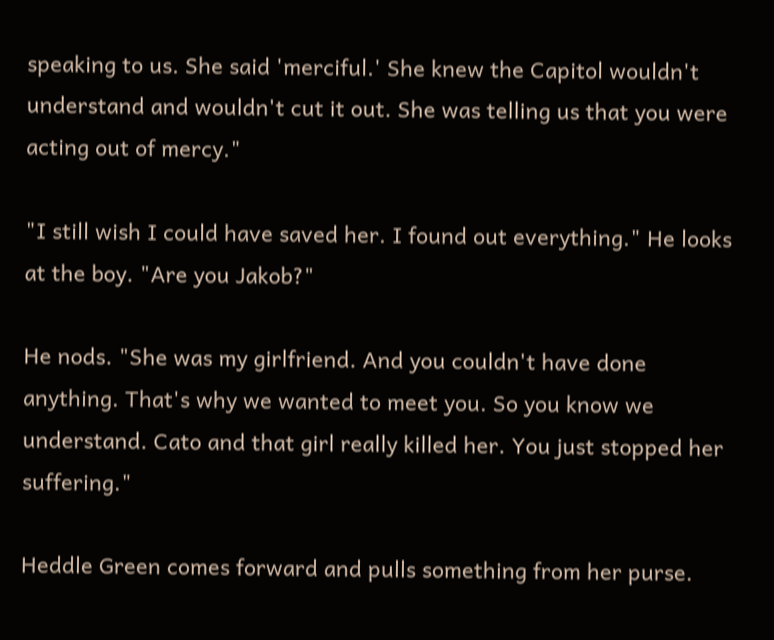speaking to us. She said 'merciful.' She knew the Capitol wouldn't understand and wouldn't cut it out. She was telling us that you were acting out of mercy."

"I still wish I could have saved her. I found out everything." He looks at the boy. "Are you Jakob?"

He nods. "She was my girlfriend. And you couldn't have done anything. That's why we wanted to meet you. So you know we understand. Cato and that girl really killed her. You just stopped her suffering."

Heddle Green comes forward and pulls something from her purse.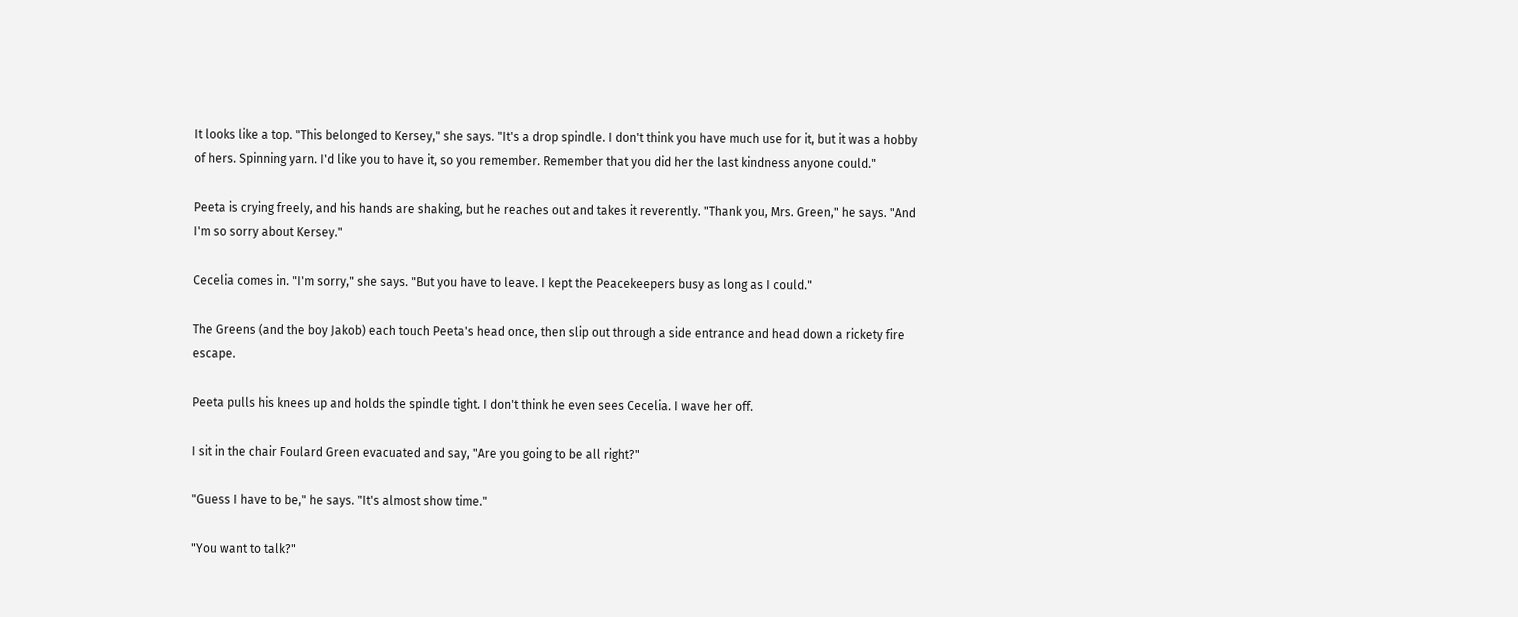It looks like a top. "This belonged to Kersey," she says. "It's a drop spindle. I don't think you have much use for it, but it was a hobby of hers. Spinning yarn. I'd like you to have it, so you remember. Remember that you did her the last kindness anyone could."

Peeta is crying freely, and his hands are shaking, but he reaches out and takes it reverently. "Thank you, Mrs. Green," he says. "And I'm so sorry about Kersey."

Cecelia comes in. "I'm sorry," she says. "But you have to leave. I kept the Peacekeepers busy as long as I could."

The Greens (and the boy Jakob) each touch Peeta's head once, then slip out through a side entrance and head down a rickety fire escape.

Peeta pulls his knees up and holds the spindle tight. I don't think he even sees Cecelia. I wave her off.

I sit in the chair Foulard Green evacuated and say, "Are you going to be all right?"

"Guess I have to be," he says. "It's almost show time."

"You want to talk?"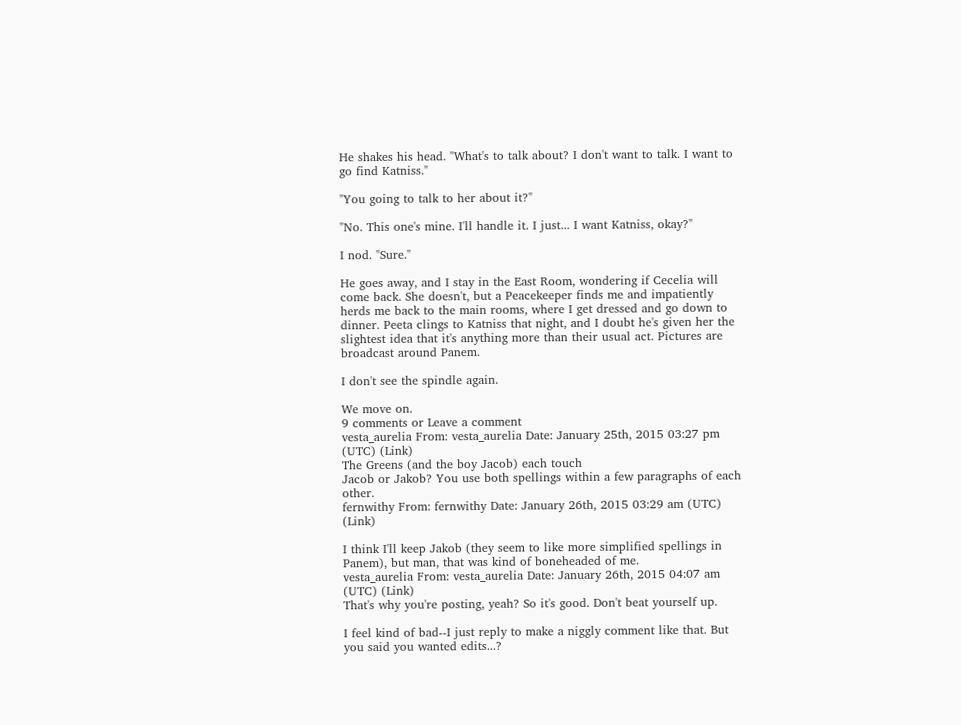He shakes his head. "What's to talk about? I don't want to talk. I want to go find Katniss."

"You going to talk to her about it?"

"No. This one's mine. I'll handle it. I just... I want Katniss, okay?"

I nod. "Sure."

He goes away, and I stay in the East Room, wondering if Cecelia will come back. She doesn't, but a Peacekeeper finds me and impatiently herds me back to the main rooms, where I get dressed and go down to dinner. Peeta clings to Katniss that night, and I doubt he's given her the slightest idea that it's anything more than their usual act. Pictures are broadcast around Panem.

I don't see the spindle again.

We move on.
9 comments or Leave a comment
vesta_aurelia From: vesta_aurelia Date: January 25th, 2015 03:27 pm (UTC) (Link)
The Greens (and the boy Jacob) each touch
Jacob or Jakob? You use both spellings within a few paragraphs of each other.
fernwithy From: fernwithy Date: January 26th, 2015 03:29 am (UTC) (Link)

I think I'll keep Jakob (they seem to like more simplified spellings in Panem), but man, that was kind of boneheaded of me.
vesta_aurelia From: vesta_aurelia Date: January 26th, 2015 04:07 am (UTC) (Link)
That's why you're posting, yeah? So it's good. Don't beat yourself up.

I feel kind of bad--I just reply to make a niggly comment like that. But you said you wanted edits...?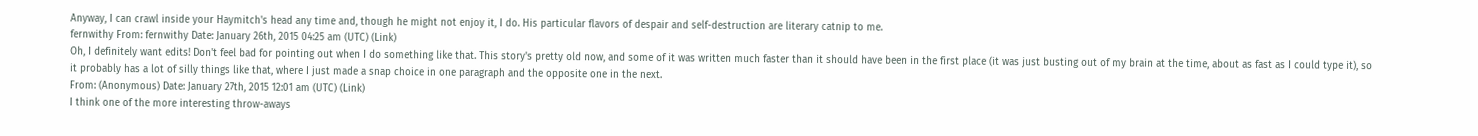Anyway, I can crawl inside your Haymitch's head any time and, though he might not enjoy it, I do. His particular flavors of despair and self-destruction are literary catnip to me.
fernwithy From: fernwithy Date: January 26th, 2015 04:25 am (UTC) (Link)
Oh, I definitely want edits! Don't feel bad for pointing out when I do something like that. This story's pretty old now, and some of it was written much faster than it should have been in the first place (it was just busting out of my brain at the time, about as fast as I could type it), so it probably has a lot of silly things like that, where I just made a snap choice in one paragraph and the opposite one in the next.
From: (Anonymous) Date: January 27th, 2015 12:01 am (UTC) (Link)
I think one of the more interesting throw-aways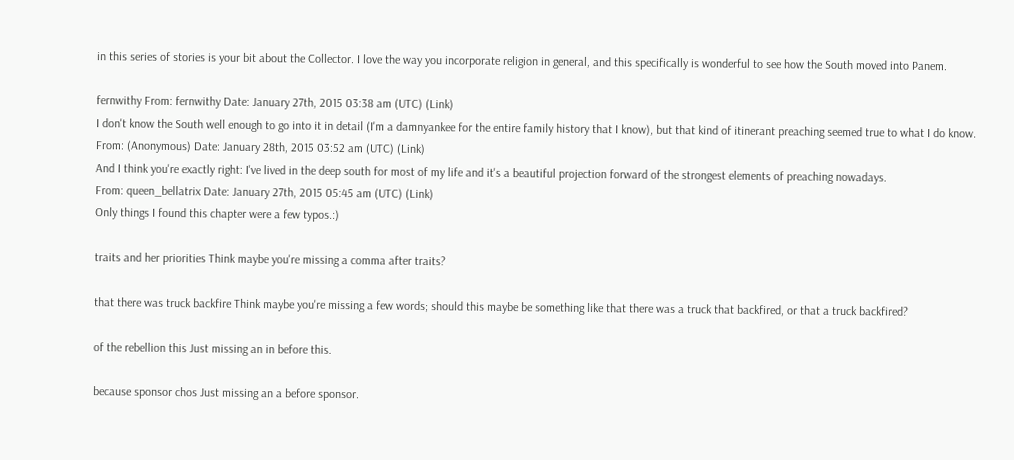in this series of stories is your bit about the Collector. I love the way you incorporate religion in general, and this specifically is wonderful to see how the South moved into Panem.

fernwithy From: fernwithy Date: January 27th, 2015 03:38 am (UTC) (Link)
I don't know the South well enough to go into it in detail (I'm a damnyankee for the entire family history that I know), but that kind of itinerant preaching seemed true to what I do know.
From: (Anonymous) Date: January 28th, 2015 03:52 am (UTC) (Link)
And I think you're exactly right: I've lived in the deep south for most of my life and it's a beautiful projection forward of the strongest elements of preaching nowadays.
From: queen_bellatrix Date: January 27th, 2015 05:45 am (UTC) (Link)
Only things I found this chapter were a few typos.:)

traits and her priorities Think maybe you're missing a comma after traits?

that there was truck backfire Think maybe you're missing a few words; should this maybe be something like that there was a truck that backfired, or that a truck backfired?

of the rebellion this Just missing an in before this.

because sponsor chos Just missing an a before sponsor.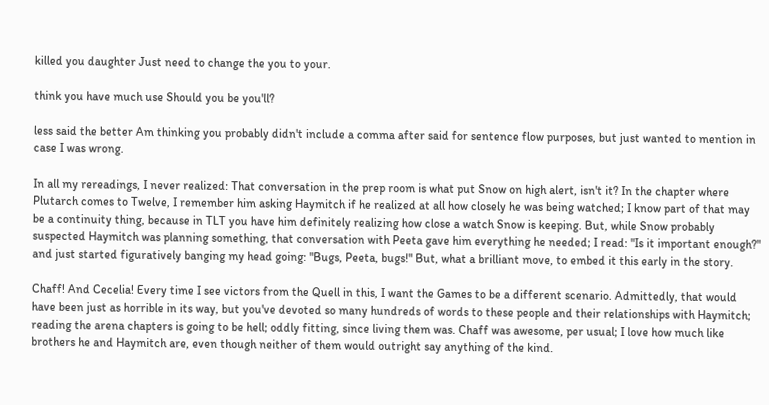killed you daughter Just need to change the you to your.

think you have much use Should you be you'll?

less said the better Am thinking you probably didn't include a comma after said for sentence flow purposes, but just wanted to mention in case I was wrong.

In all my rereadings, I never realized: That conversation in the prep room is what put Snow on high alert, isn't it? In the chapter where Plutarch comes to Twelve, I remember him asking Haymitch if he realized at all how closely he was being watched; I know part of that may be a continuity thing, because in TLT you have him definitely realizing how close a watch Snow is keeping. But, while Snow probably suspected Haymitch was planning something, that conversation with Peeta gave him everything he needed; I read: "Is it important enough?" and just started figuratively banging my head going: "Bugs, Peeta, bugs!" But, what a brilliant move, to embed it this early in the story.

Chaff! And Cecelia! Every time I see victors from the Quell in this, I want the Games to be a different scenario. Admittedly, that would have been just as horrible in its way, but you've devoted so many hundreds of words to these people and their relationships with Haymitch; reading the arena chapters is going to be hell; oddly fitting, since living them was. Chaff was awesome, per usual; I love how much like brothers he and Haymitch are, even though neither of them would outright say anything of the kind.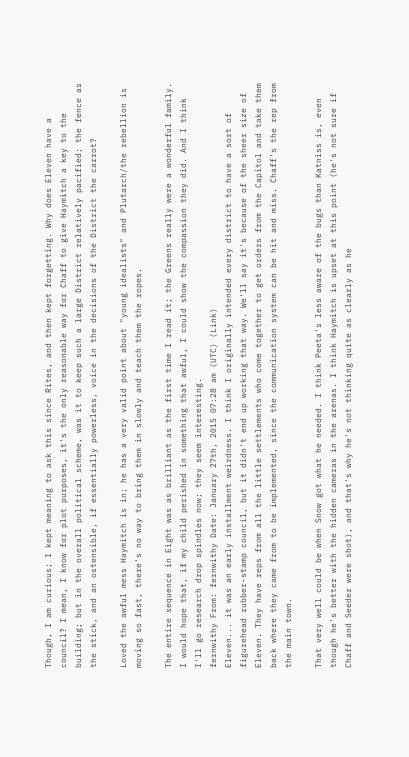Though, I am curious; I kept meaning to ask this since Rites, and then kept forgetting. Why does Eleven have a council? I mean, I know for plot purposes, it's the only reasonable way for Chaff to give Haymitch a key to the building; but in the overall political scheme, was it to keep such a large District relatively pacified; the fence as the stick, and an ostensible, if essentially powerless, voice in the decisions of the District the carrot?

Loved the awful mess Haymitch is in; he has a very valid point about "young idealists" and Plutarch/the rebellion is moving so fast, there's no way to bring them in slowly and teach them the ropes.

The entire sequence in Eight was as brilliant as the first time I read it; the Greens really were a wonderful family. I would hope that, if my child perished in something that awful, I could show the compassion they did. And I think I'll go research drop spindles now; they seem interesting.
fernwithy From: fernwithy Date: January 27th, 2015 07:28 am (UTC) (Link)
Eleven... it was an early installment weirdness. I think I originally intended every district to have a sort of figurehead rubber-stamp council, but it didn't end up working that way. We'll say it's because of the sheer size of Eleven. They have reps from all the little settlements who come together to get orders from the Capitol and take them back where they came from to be implemented, since the communication system can be hit and miss. Chaff's the rep from the main town.

That very well could be when Snow got what he needed. I think Peeta's less aware of the bugs than Katniss is, even though he's better with the hidden cameras in the arenas. I think Haymitch is upset at this point (he's not sure if Chaff and Seeder were shot), and that's why he's not thinking quite as clearly as he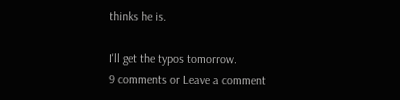thinks he is.

I'll get the typos tomorrow.
9 comments or Leave a comment